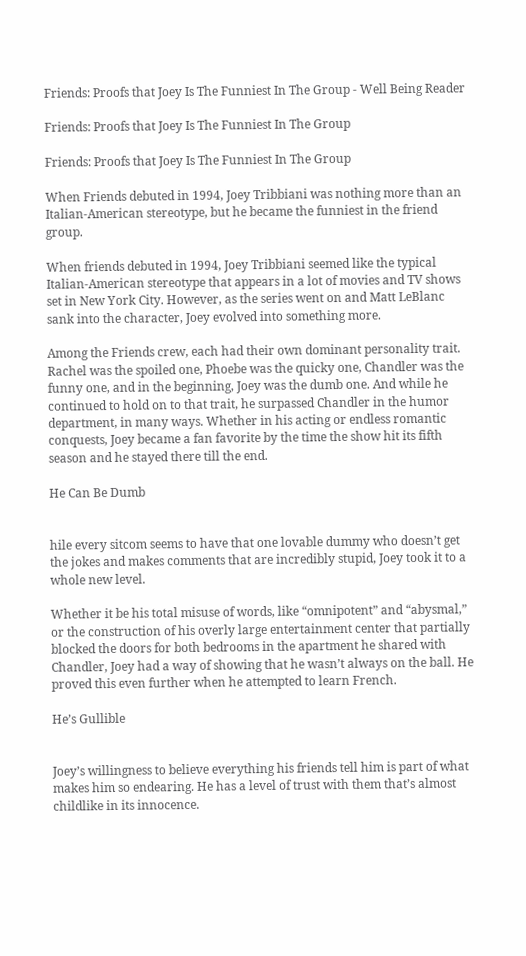Friends: Proofs that Joey Is The Funniest In The Group - Well Being Reader

Friends: Proofs that Joey Is The Funniest In The Group

Friends: Proofs that Joey Is The Funniest In The Group

When Friends debuted in 1994, Joey Tribbiani was nothing more than an Italian-American stereotype, but he became the funniest in the friend group.

When friends debuted in 1994, Joey Tribbiani seemed like the typical Italian-American stereotype that appears in a lot of movies and TV shows set in New York City. However, as the series went on and Matt LeBlanc sank into the character, Joey evolved into something more.

Among the Friends crew, each had their own dominant personality trait. Rachel was the spoiled one, Phoebe was the quicky one, Chandler was the funny one, and in the beginning, Joey was the dumb one. And while he continued to hold on to that trait, he surpassed Chandler in the humor department, in many ways. Whether in his acting or endless romantic conquests, Joey became a fan favorite by the time the show hit its fifth season and he stayed there till the end.

He Can Be Dumb


hile every sitcom seems to have that one lovable dummy who doesn’t get the jokes and makes comments that are incredibly stupid, Joey took it to a whole new level.

Whether it be his total misuse of words, like “omnipotent” and “abysmal,” or the construction of his overly large entertainment center that partially blocked the doors for both bedrooms in the apartment he shared with Chandler, Joey had a way of showing that he wasn’t always on the ball. He proved this even further when he attempted to learn French.

He’s Gullible


Joey’s willingness to believe everything his friends tell him is part of what makes him so endearing. He has a level of trust with them that’s almost childlike in its innocence.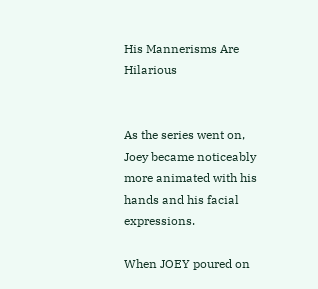His Mannerisms Are Hilarious


As the series went on, Joey became noticeably more animated with his hands and his facial expressions.

When JOEY poured on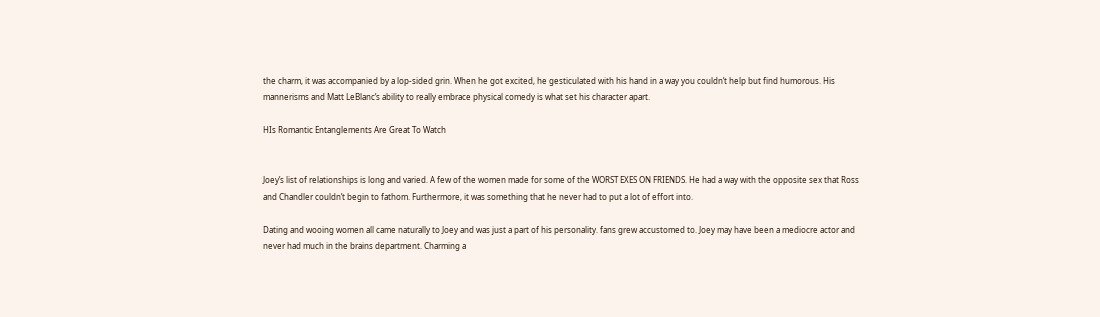the charm, it was accompanied by a lop-sided grin. When he got excited, he gesticulated with his hand in a way you couldn’t help but find humorous. His mannerisms and Matt LeBlanc’s ability to really embrace physical comedy is what set his character apart.

HIs Romantic Entanglements Are Great To Watch


Joey’s list of relationships is long and varied. A few of the women made for some of the WORST EXES ON FRIENDS. He had a way with the opposite sex that Ross and Chandler couldn’t begin to fathom. Furthermore, it was something that he never had to put a lot of effort into.

Dating and wooing women all came naturally to Joey and was just a part of his personality. fans grew accustomed to. Joey may have been a mediocre actor and never had much in the brains department. Charming a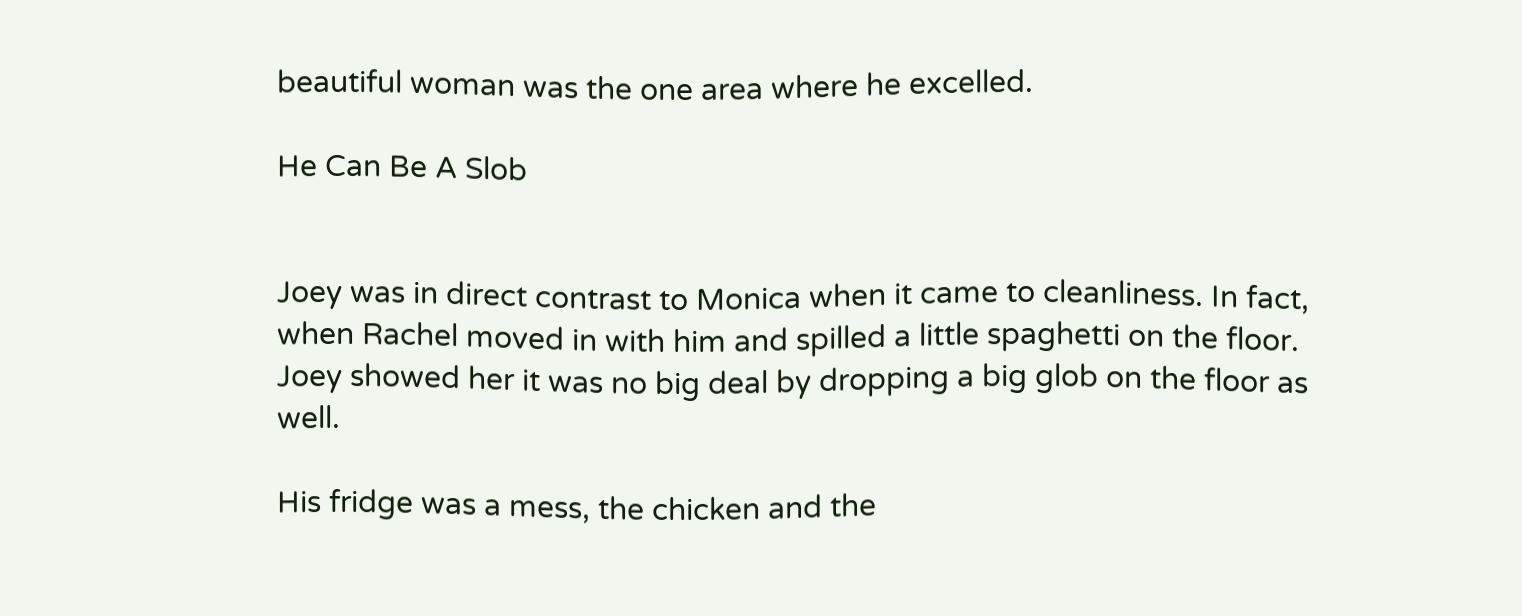beautiful woman was the one area where he excelled.

He Can Be A Slob


Joey was in direct contrast to Monica when it came to cleanliness. In fact, when Rachel moved in with him and spilled a little spaghetti on the floor. Joey showed her it was no big deal by dropping a big glob on the floor as well.

His fridge was a mess, the chicken and the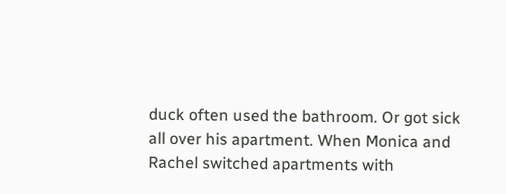duck often used the bathroom. Or got sick all over his apartment. When Monica and Rachel switched apartments with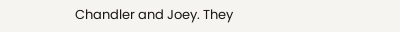Chandler and Joey. They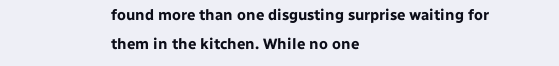found more than one disgusting surprise waiting for them in the kitchen. While no one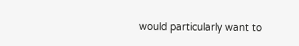would particularly want to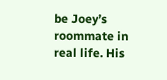be Joey’s roommate in real life. His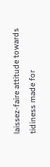laissez-faire attitude towards tidiness made for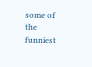some of the funniest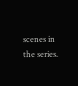scenes in the series.